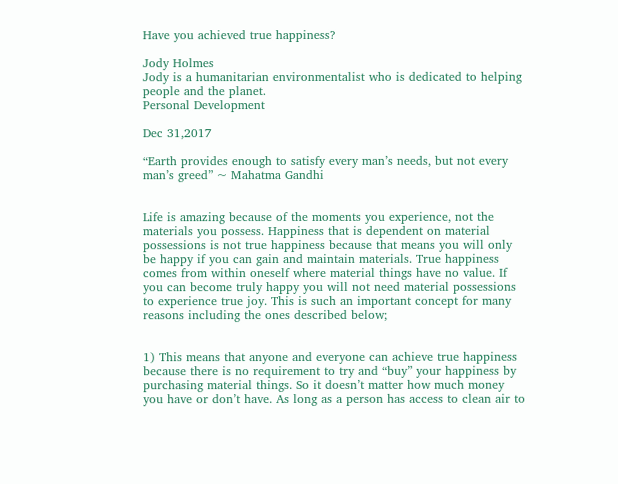Have you achieved true happiness?

Jody Holmes
Jody is a humanitarian environmentalist who is dedicated to helping people and the planet.
Personal Development

Dec 31,2017

“Earth provides enough to satisfy every man’s needs, but not every man’s greed” ~ Mahatma Gandhi


Life is amazing because of the moments you experience, not the materials you possess. Happiness that is dependent on material possessions is not true happiness because that means you will only be happy if you can gain and maintain materials. True happiness comes from within oneself where material things have no value. If you can become truly happy you will not need material possessions to experience true joy. This is such an important concept for many reasons including the ones described below;


1) This means that anyone and everyone can achieve true happiness because there is no requirement to try and “buy” your happiness by purchasing material things. So it doesn’t matter how much money you have or don’t have. As long as a person has access to clean air to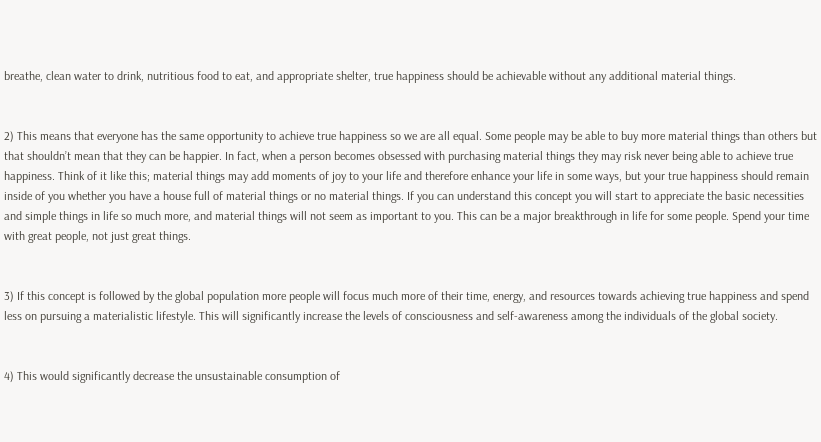breathe, clean water to drink, nutritious food to eat, and appropriate shelter, true happiness should be achievable without any additional material things.


2) This means that everyone has the same opportunity to achieve true happiness so we are all equal. Some people may be able to buy more material things than others but that shouldn’t mean that they can be happier. In fact, when a person becomes obsessed with purchasing material things they may risk never being able to achieve true happiness. Think of it like this; material things may add moments of joy to your life and therefore enhance your life in some ways, but your true happiness should remain inside of you whether you have a house full of material things or no material things. If you can understand this concept you will start to appreciate the basic necessities and simple things in life so much more, and material things will not seem as important to you. This can be a major breakthrough in life for some people. Spend your time with great people, not just great things.


3) If this concept is followed by the global population more people will focus much more of their time, energy, and resources towards achieving true happiness and spend less on pursuing a materialistic lifestyle. This will significantly increase the levels of consciousness and self-awareness among the individuals of the global society.


4) This would significantly decrease the unsustainable consumption of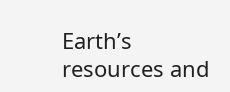Earth’s resources and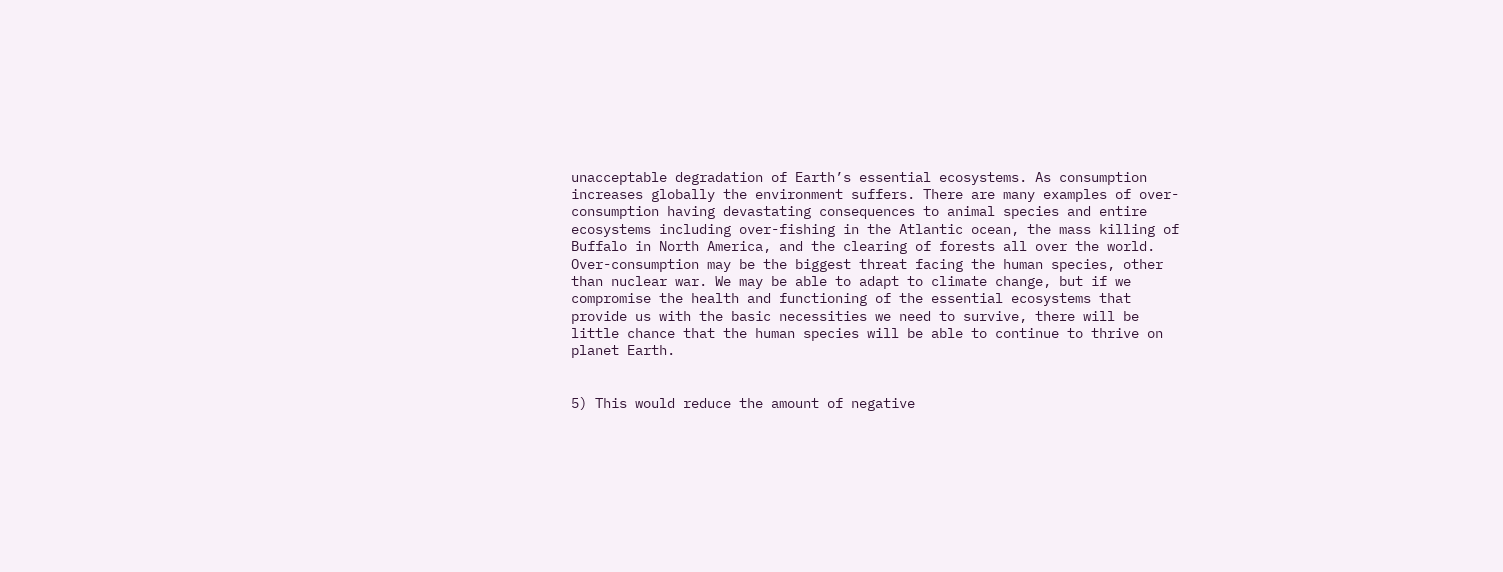unacceptable degradation of Earth’s essential ecosystems. As consumption increases globally the environment suffers. There are many examples of over-consumption having devastating consequences to animal species and entire ecosystems including over-fishing in the Atlantic ocean, the mass killing of Buffalo in North America, and the clearing of forests all over the world. Over-consumption may be the biggest threat facing the human species, other than nuclear war. We may be able to adapt to climate change, but if we compromise the health and functioning of the essential ecosystems that provide us with the basic necessities we need to survive, there will be little chance that the human species will be able to continue to thrive on planet Earth.


5) This would reduce the amount of negative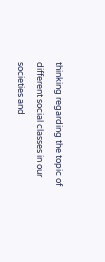thinking regarding the topic of different social classes in our societies and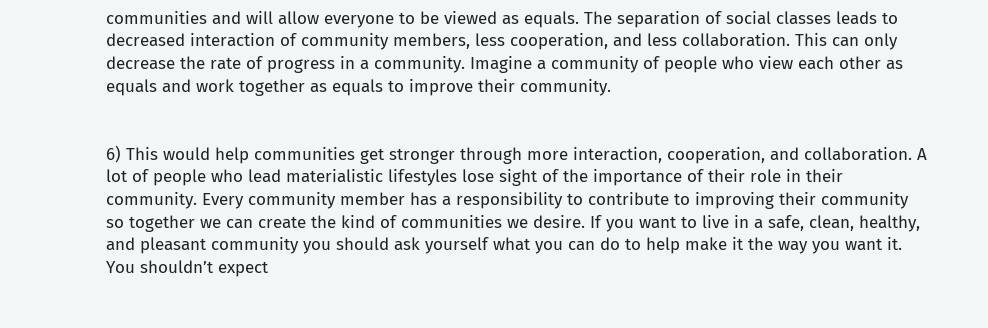communities and will allow everyone to be viewed as equals. The separation of social classes leads to decreased interaction of community members, less cooperation, and less collaboration. This can only decrease the rate of progress in a community. Imagine a community of people who view each other as equals and work together as equals to improve their community.


6) This would help communities get stronger through more interaction, cooperation, and collaboration. A lot of people who lead materialistic lifestyles lose sight of the importance of their role in their community. Every community member has a responsibility to contribute to improving their community so together we can create the kind of communities we desire. If you want to live in a safe, clean, healthy, and pleasant community you should ask yourself what you can do to help make it the way you want it. You shouldn’t expect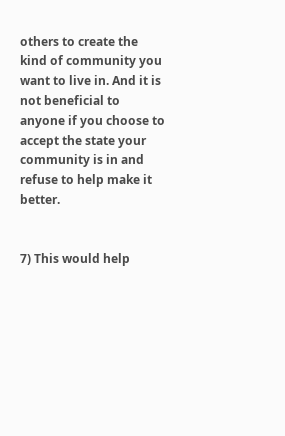others to create the kind of community you want to live in. And it is not beneficial to anyone if you choose to accept the state your community is in and refuse to help make it better.


7) This would help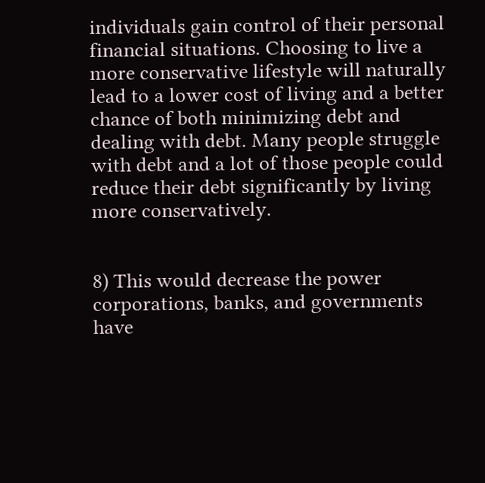individuals gain control of their personal financial situations. Choosing to live a more conservative lifestyle will naturally lead to a lower cost of living and a better chance of both minimizing debt and dealing with debt. Many people struggle with debt and a lot of those people could reduce their debt significantly by living more conservatively.


8) This would decrease the power corporations, banks, and governments have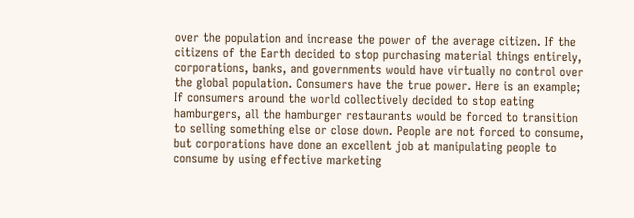over the population and increase the power of the average citizen. If the citizens of the Earth decided to stop purchasing material things entirely, corporations, banks, and governments would have virtually no control over the global population. Consumers have the true power. Here is an example; If consumers around the world collectively decided to stop eating hamburgers, all the hamburger restaurants would be forced to transition to selling something else or close down. People are not forced to consume, but corporations have done an excellent job at manipulating people to consume by using effective marketing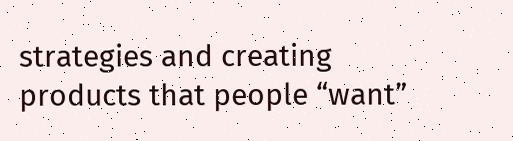strategies and creating products that people “want”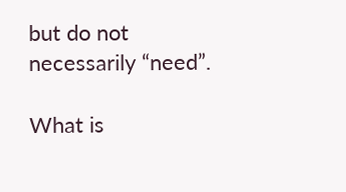but do not necessarily “need”.

What is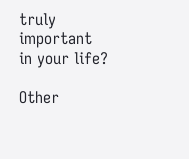truly important in your life?

Other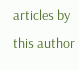articles by this author